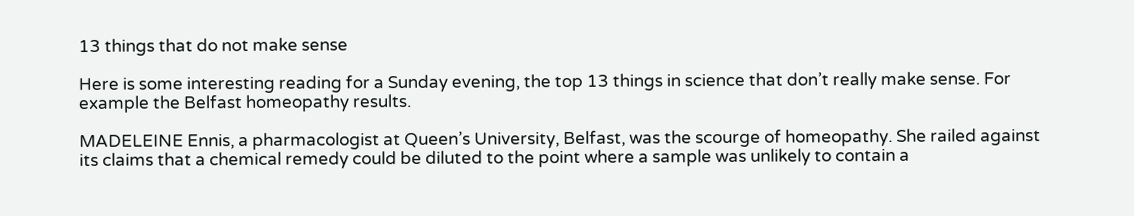13 things that do not make sense

Here is some interesting reading for a Sunday evening, the top 13 things in science that don’t really make sense. For example the Belfast homeopathy results.

MADELEINE Ennis, a pharmacologist at Queen’s University, Belfast, was the scourge of homeopathy. She railed against its claims that a chemical remedy could be diluted to the point where a sample was unlikely to contain a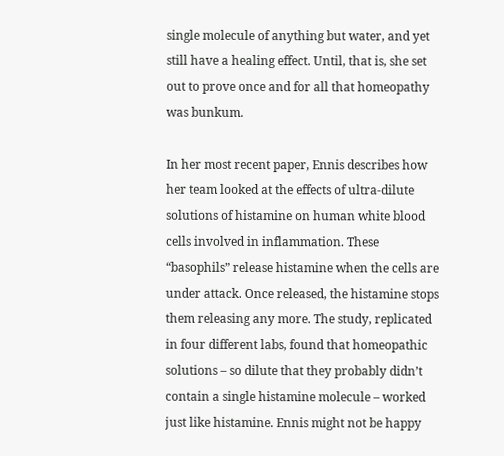single molecule of anything but water, and yet still have a healing effect. Until, that is, she set out to prove once and for all that homeopathy was bunkum.

In her most recent paper, Ennis describes how her team looked at the effects of ultra-dilute solutions of histamine on human white blood cells involved in inflammation. These “basophils” release histamine when the cells are under attack. Once released, the histamine stops them releasing any more. The study, replicated in four different labs, found that homeopathic solutions – so dilute that they probably didn’t contain a single histamine molecule – worked just like histamine. Ennis might not be happy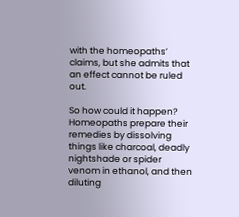with the homeopaths’ claims, but she admits that an effect cannot be ruled out.

So how could it happen? Homeopaths prepare their remedies by dissolving things like charcoal, deadly nightshade or spider venom in ethanol, and then diluting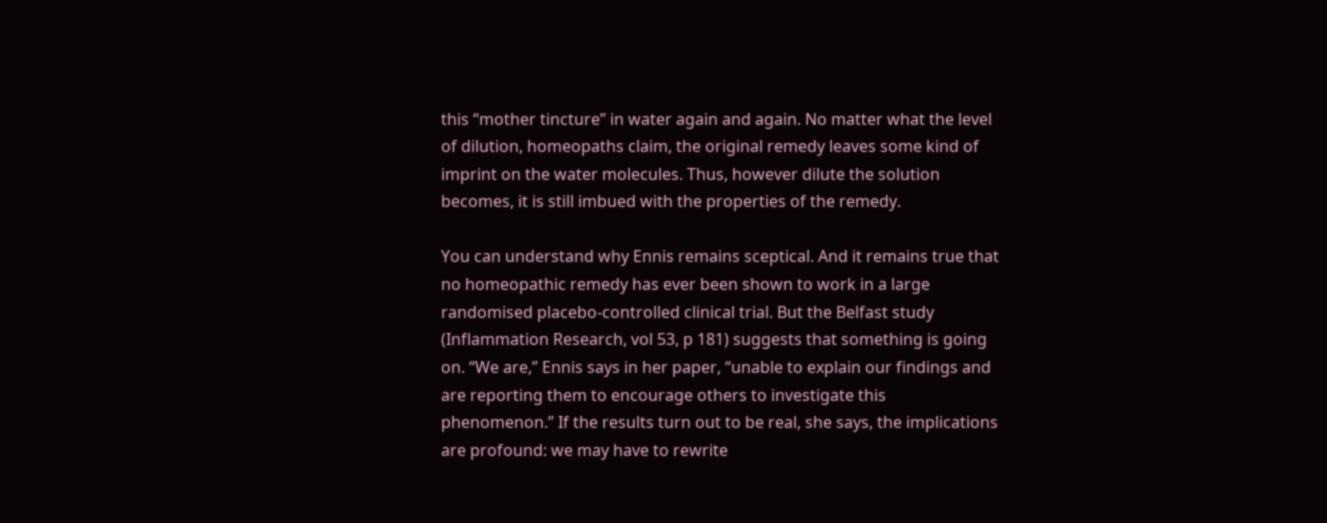this “mother tincture” in water again and again. No matter what the level of dilution, homeopaths claim, the original remedy leaves some kind of imprint on the water molecules. Thus, however dilute the solution becomes, it is still imbued with the properties of the remedy.

You can understand why Ennis remains sceptical. And it remains true that no homeopathic remedy has ever been shown to work in a large randomised placebo-controlled clinical trial. But the Belfast study (Inflammation Research, vol 53, p 181) suggests that something is going on. “We are,” Ennis says in her paper, “unable to explain our findings and are reporting them to encourage others to investigate this phenomenon.” If the results turn out to be real, she says, the implications are profound: we may have to rewrite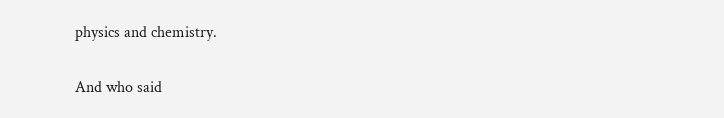physics and chemistry.

And who said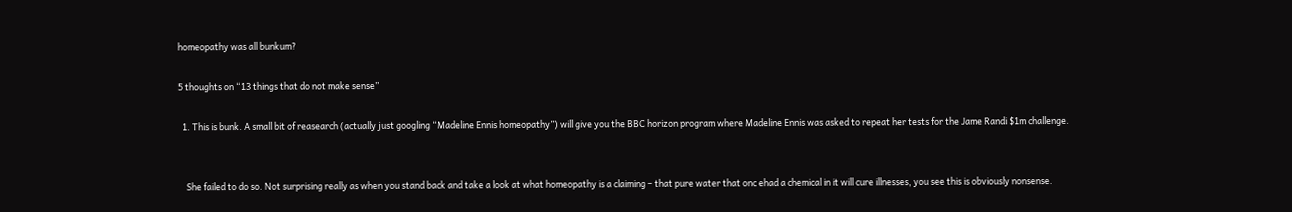homeopathy was all bunkum?

5 thoughts on “13 things that do not make sense”

  1. This is bunk. A small bit of reasearch (actually just googling “Madeline Ennis homeopathy”) will give you the BBC horizon program where Madeline Ennis was asked to repeat her tests for the Jame Randi $1m challenge.


    She failed to do so. Not surprising really as when you stand back and take a look at what homeopathy is a claiming – that pure water that onc ehad a chemical in it will cure illnesses, you see this is obviously nonsense.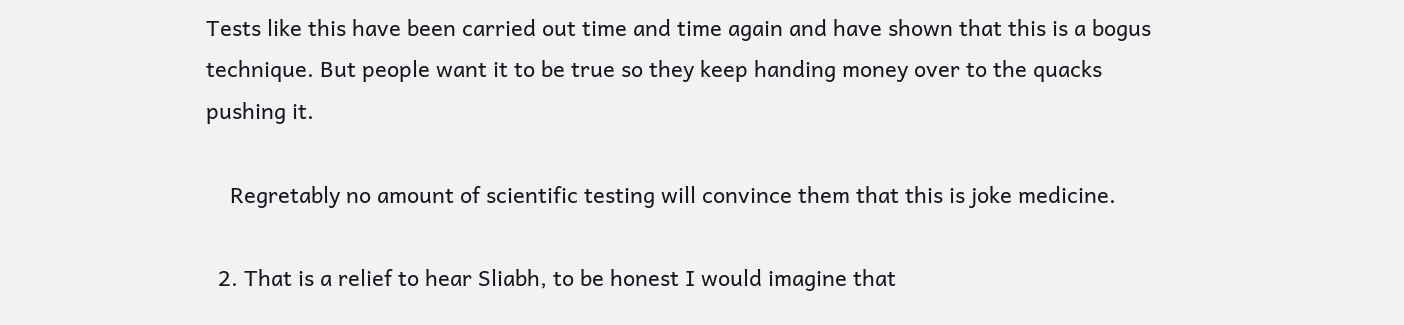Tests like this have been carried out time and time again and have shown that this is a bogus technique. But people want it to be true so they keep handing money over to the quacks pushing it.

    Regretably no amount of scientific testing will convince them that this is joke medicine.

  2. That is a relief to hear Sliabh, to be honest I would imagine that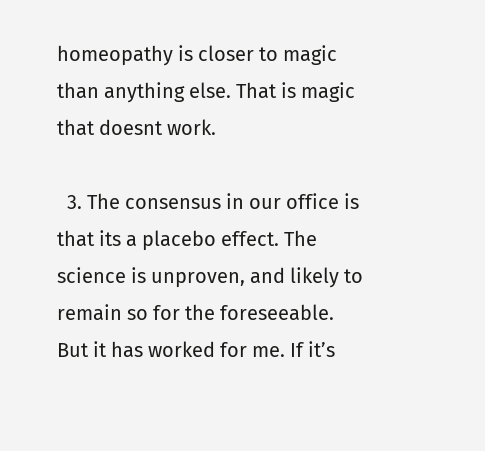homeopathy is closer to magic than anything else. That is magic that doesnt work.

  3. The consensus in our office is that its a placebo effect. The science is unproven, and likely to remain so for the foreseeable. But it has worked for me. If it’s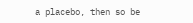a placebo, then so be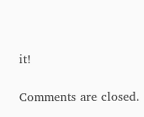it!

Comments are closed.